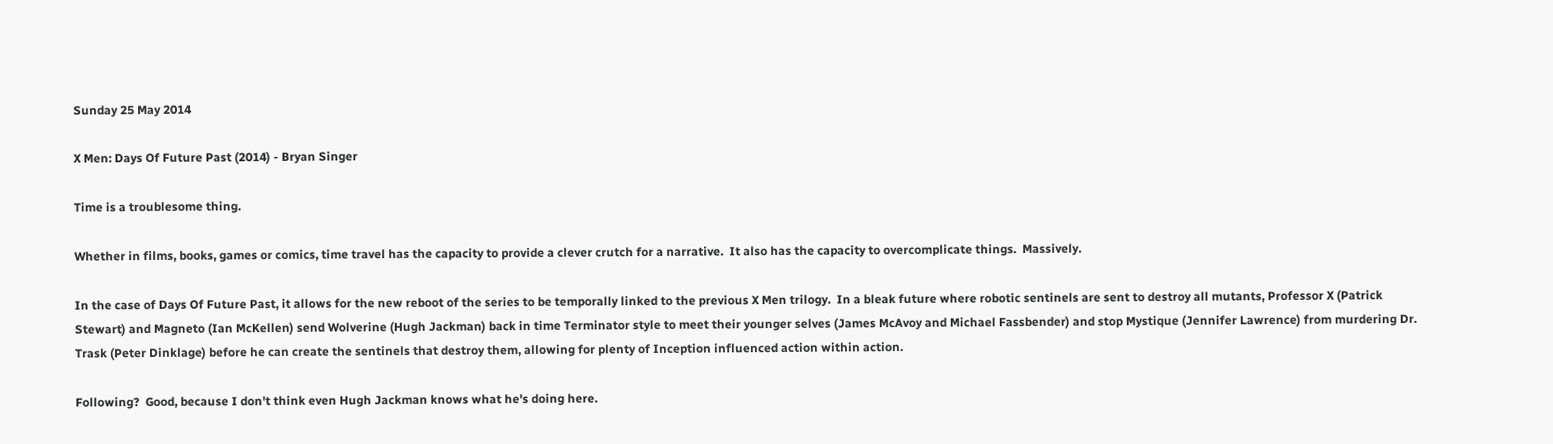Sunday 25 May 2014

X Men: Days Of Future Past (2014) - Bryan Singer

Time is a troublesome thing.

Whether in films, books, games or comics, time travel has the capacity to provide a clever crutch for a narrative.  It also has the capacity to overcomplicate things.  Massively.

In the case of Days Of Future Past, it allows for the new reboot of the series to be temporally linked to the previous X Men trilogy.  In a bleak future where robotic sentinels are sent to destroy all mutants, Professor X (Patrick Stewart) and Magneto (Ian McKellen) send Wolverine (Hugh Jackman) back in time Terminator style to meet their younger selves (James McAvoy and Michael Fassbender) and stop Mystique (Jennifer Lawrence) from murdering Dr. Trask (Peter Dinklage) before he can create the sentinels that destroy them, allowing for plenty of Inception influenced action within action.

Following?  Good, because I don't think even Hugh Jackman knows what he's doing here.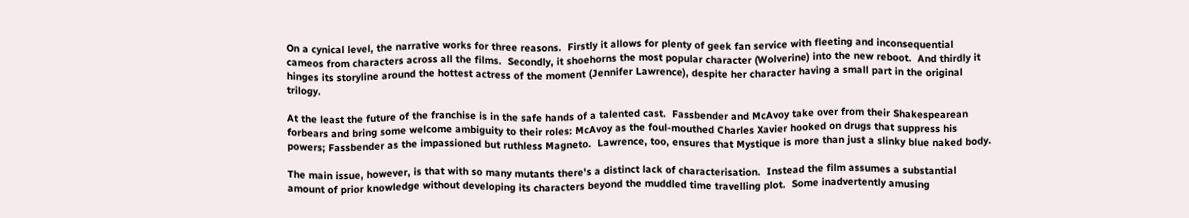On a cynical level, the narrative works for three reasons.  Firstly it allows for plenty of geek fan service with fleeting and inconsequential cameos from characters across all the films.  Secondly, it shoehorns the most popular character (Wolverine) into the new reboot.  And thirdly it hinges its storyline around the hottest actress of the moment (Jennifer Lawrence), despite her character having a small part in the original trilogy.

At the least the future of the franchise is in the safe hands of a talented cast.  Fassbender and McAvoy take over from their Shakespearean forbears and bring some welcome ambiguity to their roles: McAvoy as the foul-mouthed Charles Xavier hooked on drugs that suppress his powers; Fassbender as the impassioned but ruthless Magneto.  Lawrence, too, ensures that Mystique is more than just a slinky blue naked body.

The main issue, however, is that with so many mutants there's a distinct lack of characterisation.  Instead the film assumes a substantial amount of prior knowledge without developing its characters beyond the muddled time travelling plot.  Some inadvertently amusing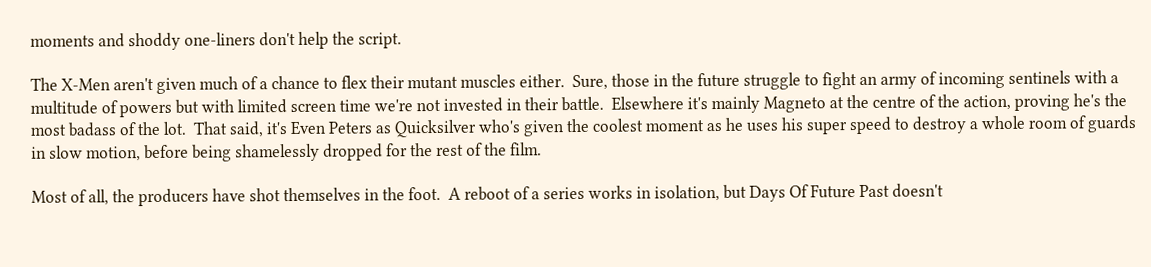moments and shoddy one-liners don't help the script.

The X-Men aren't given much of a chance to flex their mutant muscles either.  Sure, those in the future struggle to fight an army of incoming sentinels with a multitude of powers but with limited screen time we're not invested in their battle.  Elsewhere it's mainly Magneto at the centre of the action, proving he's the most badass of the lot.  That said, it's Even Peters as Quicksilver who's given the coolest moment as he uses his super speed to destroy a whole room of guards in slow motion, before being shamelessly dropped for the rest of the film.

Most of all, the producers have shot themselves in the foot.  A reboot of a series works in isolation, but Days Of Future Past doesn't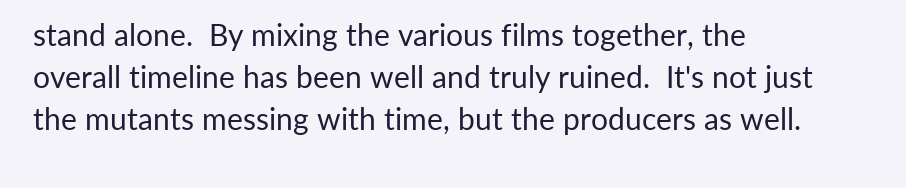stand alone.  By mixing the various films together, the overall timeline has been well and truly ruined.  It's not just the mutants messing with time, but the producers as well.